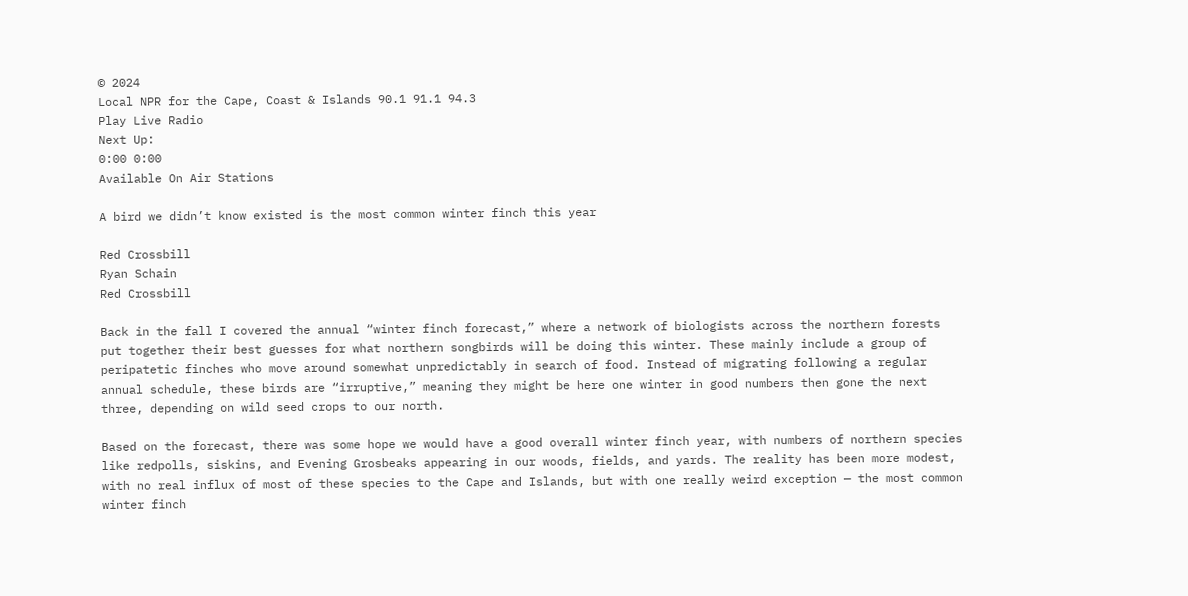© 2024
Local NPR for the Cape, Coast & Islands 90.1 91.1 94.3
Play Live Radio
Next Up:
0:00 0:00
Available On Air Stations

A bird we didn’t know existed is the most common winter finch this year

Red Crossbill
Ryan Schain
Red Crossbill

Back in the fall I covered the annual “winter finch forecast,” where a network of biologists across the northern forests put together their best guesses for what northern songbirds will be doing this winter. These mainly include a group of peripatetic finches who move around somewhat unpredictably in search of food. Instead of migrating following a regular annual schedule, these birds are “irruptive,” meaning they might be here one winter in good numbers then gone the next three, depending on wild seed crops to our north.

Based on the forecast, there was some hope we would have a good overall winter finch year, with numbers of northern species like redpolls, siskins, and Evening Grosbeaks appearing in our woods, fields, and yards. The reality has been more modest, with no real influx of most of these species to the Cape and Islands, but with one really weird exception — the most common winter finch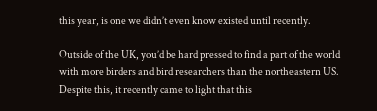this year, is one we didn’t even know existed until recently.

Outside of the UK, you’d be hard pressed to find a part of the world with more birders and bird researchers than the northeastern US. Despite this, it recently came to light that this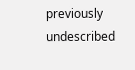previously undescribed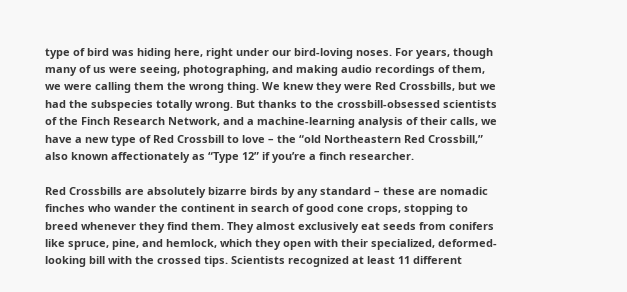type of bird was hiding here, right under our bird-loving noses. For years, though many of us were seeing, photographing, and making audio recordings of them, we were calling them the wrong thing. We knew they were Red Crossbills, but we had the subspecies totally wrong. But thanks to the crossbill-obsessed scientists of the Finch Research Network, and a machine-learning analysis of their calls, we have a new type of Red Crossbill to love – the “old Northeastern Red Crossbill,” also known affectionately as “Type 12” if you’re a finch researcher.

Red Crossbills are absolutely bizarre birds by any standard – these are nomadic finches who wander the continent in search of good cone crops, stopping to breed whenever they find them. They almost exclusively eat seeds from conifers like spruce, pine, and hemlock, which they open with their specialized, deformed-looking bill with the crossed tips. Scientists recognized at least 11 different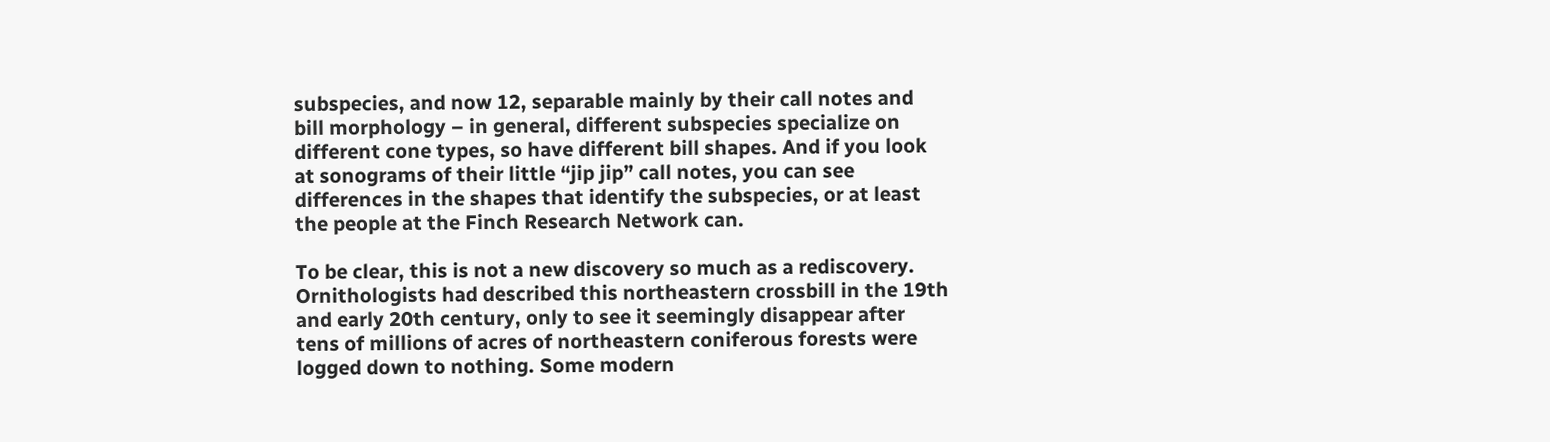subspecies, and now 12, separable mainly by their call notes and bill morphology – in general, different subspecies specialize on different cone types, so have different bill shapes. And if you look at sonograms of their little “jip jip” call notes, you can see differences in the shapes that identify the subspecies, or at least the people at the Finch Research Network can.

To be clear, this is not a new discovery so much as a rediscovery. Ornithologists had described this northeastern crossbill in the 19th and early 20th century, only to see it seemingly disappear after tens of millions of acres of northeastern coniferous forests were logged down to nothing. Some modern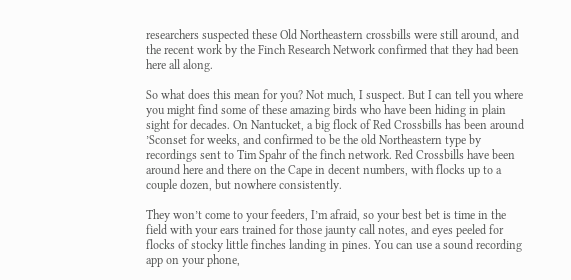researchers suspected these Old Northeastern crossbills were still around, and the recent work by the Finch Research Network confirmed that they had been here all along.

So what does this mean for you? Not much, I suspect. But I can tell you where you might find some of these amazing birds who have been hiding in plain sight for decades. On Nantucket, a big flock of Red Crossbills has been around ’Sconset for weeks, and confirmed to be the old Northeastern type by recordings sent to Tim Spahr of the finch network. Red Crossbills have been around here and there on the Cape in decent numbers, with flocks up to a couple dozen, but nowhere consistently.

They won’t come to your feeders, I’m afraid, so your best bet is time in the field with your ears trained for those jaunty call notes, and eyes peeled for flocks of stocky little finches landing in pines. You can use a sound recording app on your phone,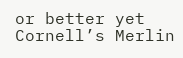or better yet Cornell’s Merlin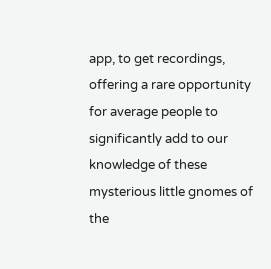app, to get recordings, offering a rare opportunity for average people to significantly add to our knowledge of these mysterious little gnomes of the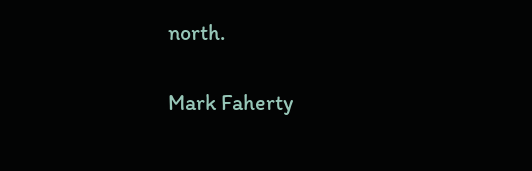north.

Mark Faherty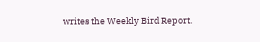writes the Weekly Bird Report.